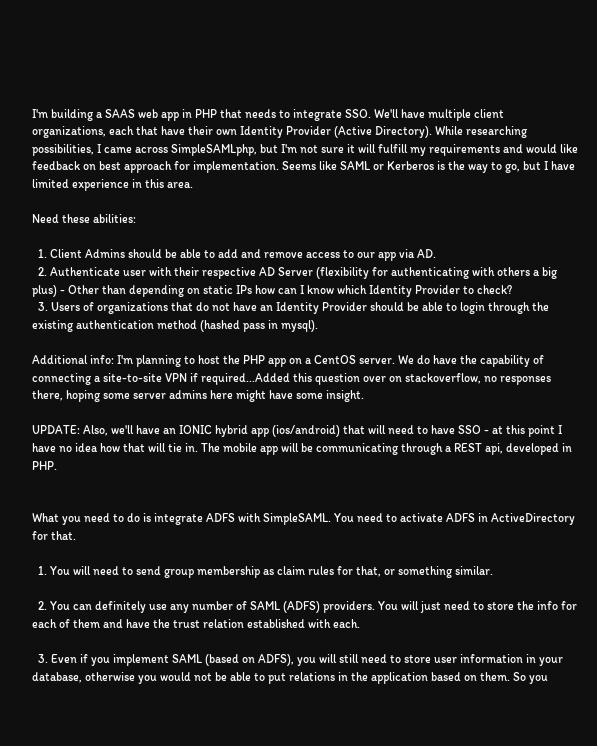I'm building a SAAS web app in PHP that needs to integrate SSO. We'll have multiple client organizations, each that have their own Identity Provider (Active Directory). While researching possibilities, I came across SimpleSAMLphp, but I'm not sure it will fulfill my requirements and would like feedback on best approach for implementation. Seems like SAML or Kerberos is the way to go, but I have limited experience in this area.

Need these abilities:

  1. Client Admins should be able to add and remove access to our app via AD.
  2. Authenticate user with their respective AD Server (flexibility for authenticating with others a big plus) - Other than depending on static IPs how can I know which Identity Provider to check?
  3. Users of organizations that do not have an Identity Provider should be able to login through the existing authentication method (hashed pass in mysql).

Additional info: I'm planning to host the PHP app on a CentOS server. We do have the capability of connecting a site-to-site VPN if required...Added this question over on stackoverflow, no responses there, hoping some server admins here might have some insight.

UPDATE: Also, we'll have an IONIC hybrid app (ios/android) that will need to have SSO - at this point I have no idea how that will tie in. The mobile app will be communicating through a REST api, developed in PHP.


What you need to do is integrate ADFS with SimpleSAML. You need to activate ADFS in ActiveDirectory for that.

  1. You will need to send group membership as claim rules for that, or something similar.

  2. You can definitely use any number of SAML (ADFS) providers. You will just need to store the info for each of them and have the trust relation established with each.

  3. Even if you implement SAML (based on ADFS), you will still need to store user information in your database, otherwise you would not be able to put relations in the application based on them. So you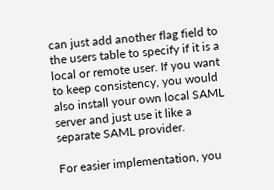can just add another flag field to the users table to specify if it is a local or remote user. If you want to keep consistency, you would also install your own local SAML server and just use it like a separate SAML provider.

For easier implementation, you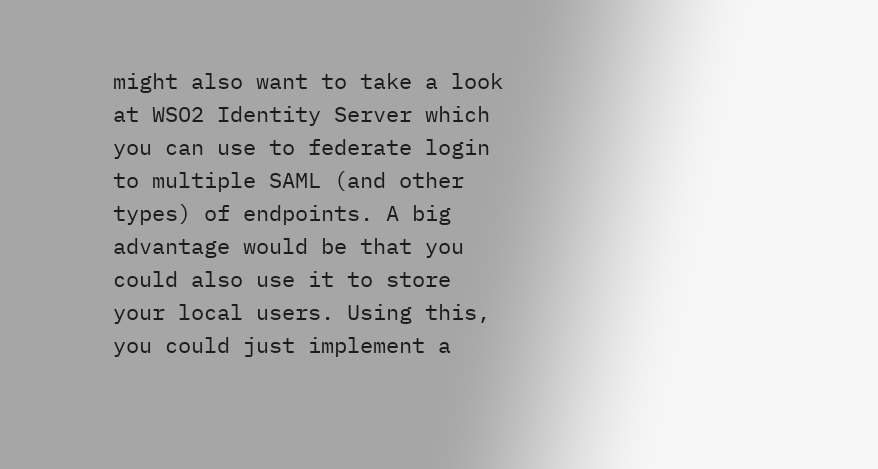might also want to take a look at WSO2 Identity Server which you can use to federate login to multiple SAML (and other types) of endpoints. A big advantage would be that you could also use it to store your local users. Using this, you could just implement a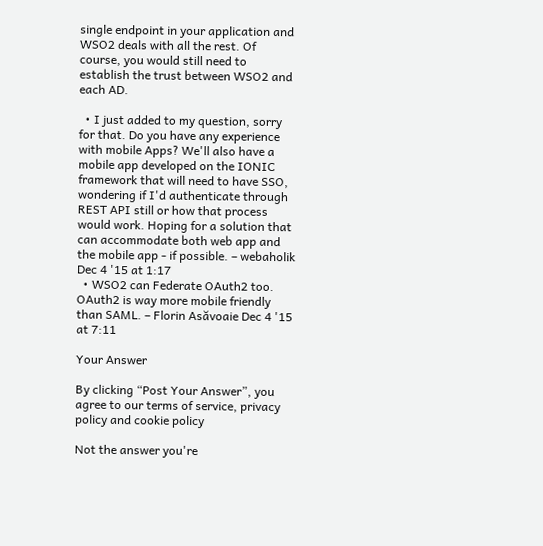single endpoint in your application and WSO2 deals with all the rest. Of course, you would still need to establish the trust between WSO2 and each AD.

  • I just added to my question, sorry for that. Do you have any experience with mobile Apps? We'll also have a mobile app developed on the IONIC framework that will need to have SSO, wondering if I'd authenticate through REST API still or how that process would work. Hoping for a solution that can accommodate both web app and the mobile app - if possible. – webaholik Dec 4 '15 at 1:17
  • WSO2 can Federate OAuth2 too. OAuth2 is way more mobile friendly than SAML. – Florin Asăvoaie Dec 4 '15 at 7:11

Your Answer

By clicking “Post Your Answer”, you agree to our terms of service, privacy policy and cookie policy

Not the answer you're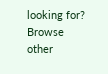looking for? Browse other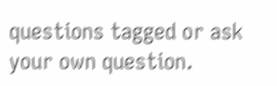questions tagged or ask your own question.